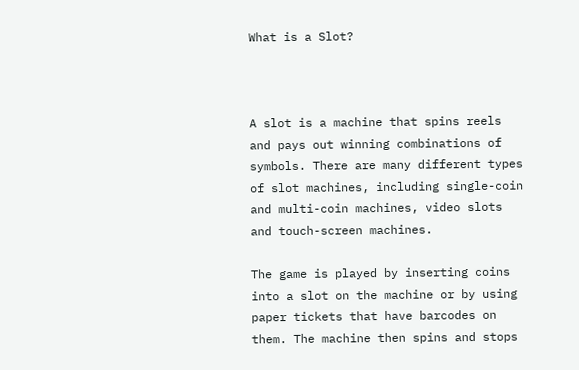What is a Slot?



A slot is a machine that spins reels and pays out winning combinations of symbols. There are many different types of slot machines, including single-coin and multi-coin machines, video slots and touch-screen machines.

The game is played by inserting coins into a slot on the machine or by using paper tickets that have barcodes on them. The machine then spins and stops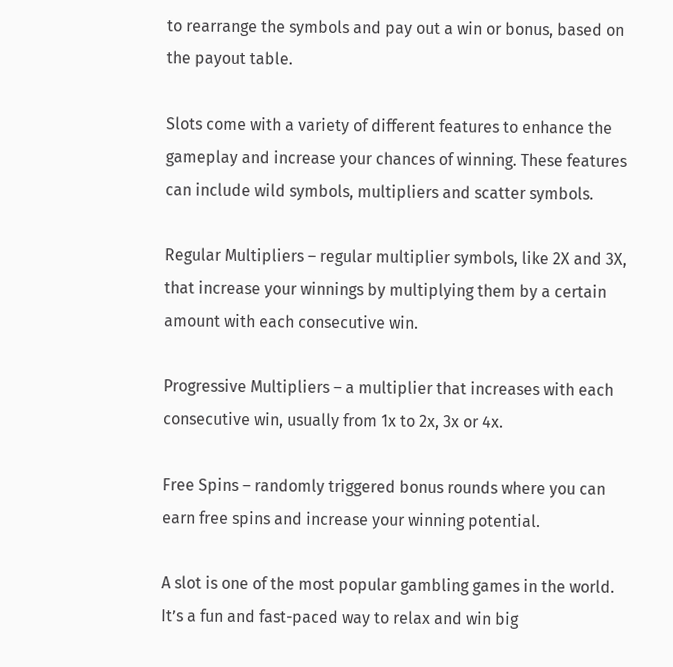to rearrange the symbols and pay out a win or bonus, based on the payout table.

Slots come with a variety of different features to enhance the gameplay and increase your chances of winning. These features can include wild symbols, multipliers and scatter symbols.

Regular Multipliers – regular multiplier symbols, like 2X and 3X, that increase your winnings by multiplying them by a certain amount with each consecutive win.

Progressive Multipliers – a multiplier that increases with each consecutive win, usually from 1x to 2x, 3x or 4x.

Free Spins – randomly triggered bonus rounds where you can earn free spins and increase your winning potential.

A slot is one of the most popular gambling games in the world. It’s a fun and fast-paced way to relax and win big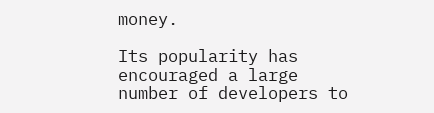money.

Its popularity has encouraged a large number of developers to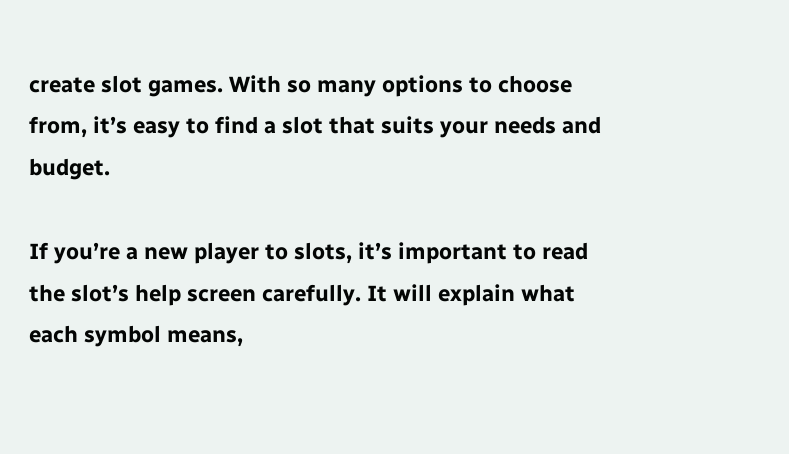create slot games. With so many options to choose from, it’s easy to find a slot that suits your needs and budget.

If you’re a new player to slots, it’s important to read the slot’s help screen carefully. It will explain what each symbol means,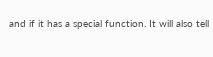and if it has a special function. It will also tell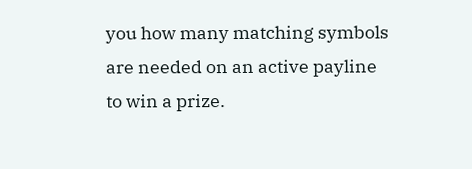you how many matching symbols are needed on an active payline to win a prize.